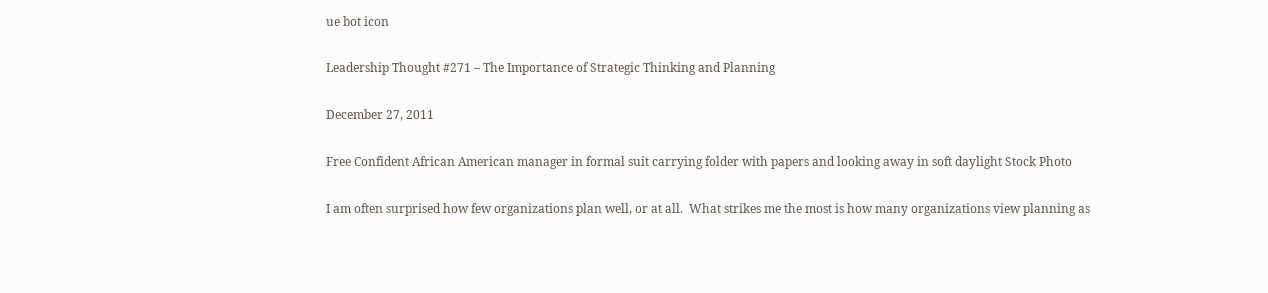ue bot icon

Leadership Thought #271 – The Importance of Strategic Thinking and Planning

December 27, 2011

Free Confident African American manager in formal suit carrying folder with papers and looking away in soft daylight Stock Photo

I am often surprised how few organizations plan well, or at all.  What strikes me the most is how many organizations view planning as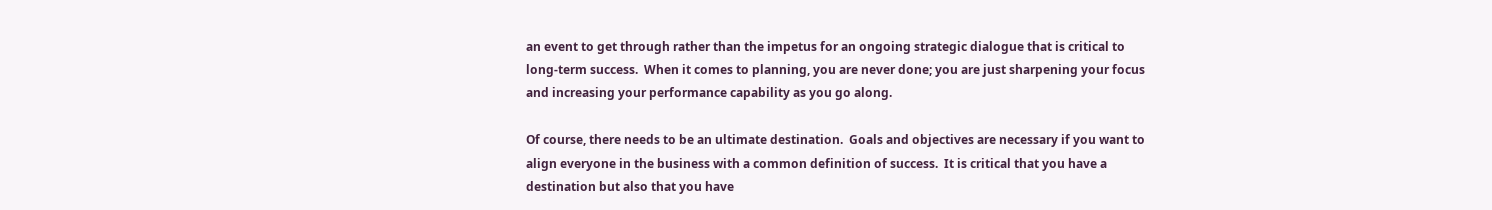an event to get through rather than the impetus for an ongoing strategic dialogue that is critical to long-term success.  When it comes to planning, you are never done; you are just sharpening your focus and increasing your performance capability as you go along.

Of course, there needs to be an ultimate destination.  Goals and objectives are necessary if you want to align everyone in the business with a common definition of success.  It is critical that you have a destination but also that you have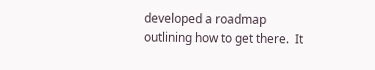developed a roadmap outlining how to get there.  It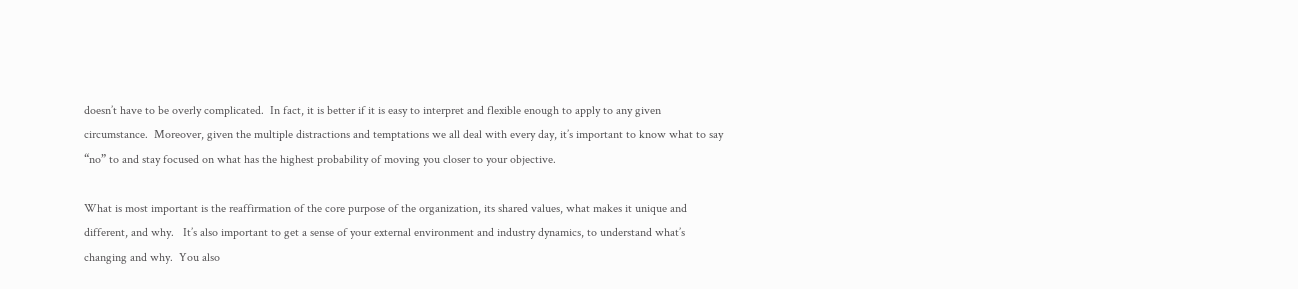doesn’t have to be overly complicated.  In fact, it is better if it is easy to interpret and flexible enough to apply to any given circumstance.  Moreover, given the multiple distractions and temptations we all deal with every day, it’s important to know what to say “no” to and stay focused on what has the highest probability of moving you closer to your objective.

What is most important is the reaffirmation of the core purpose of the organization, its shared values, what makes it unique and different, and why.   It’s also important to get a sense of your external environment and industry dynamics, to understand what’s changing and why.  You also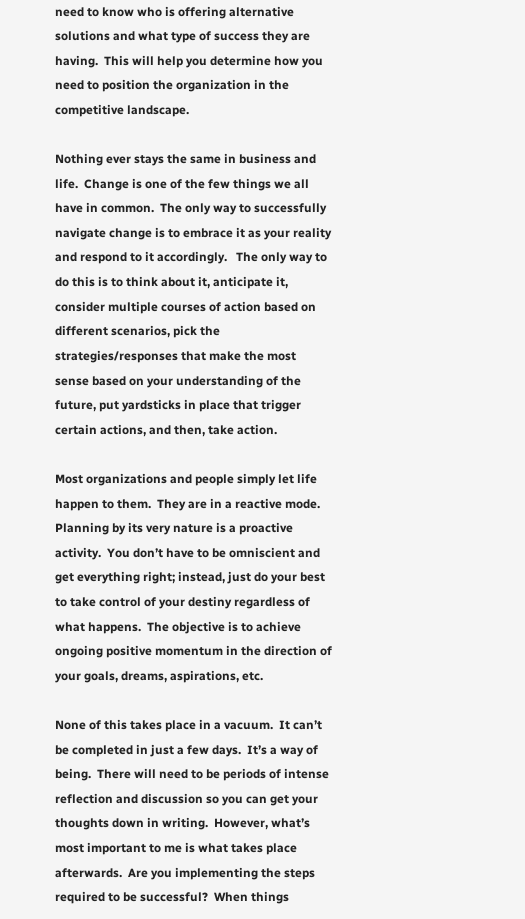need to know who is offering alternative solutions and what type of success they are having.  This will help you determine how you need to position the organization in the competitive landscape.

Nothing ever stays the same in business and life.  Change is one of the few things we all have in common.  The only way to successfully navigate change is to embrace it as your reality and respond to it accordingly.   The only way to do this is to think about it, anticipate it, consider multiple courses of action based on different scenarios, pick the strategies/responses that make the most sense based on your understanding of the future, put yardsticks in place that trigger certain actions, and then, take action.

Most organizations and people simply let life happen to them.  They are in a reactive mode.  Planning by its very nature is a proactive activity.  You don’t have to be omniscient and get everything right; instead, just do your best to take control of your destiny regardless of what happens.  The objective is to achieve ongoing positive momentum in the direction of your goals, dreams, aspirations, etc.

None of this takes place in a vacuum.  It can’t be completed in just a few days.  It’s a way of being.  There will need to be periods of intense reflection and discussion so you can get your thoughts down in writing.  However, what’s most important to me is what takes place afterwards.  Are you implementing the steps required to be successful?  When things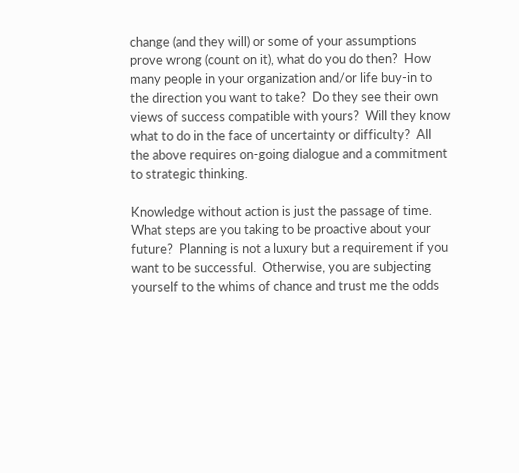change (and they will) or some of your assumptions prove wrong (count on it), what do you do then?  How many people in your organization and/or life buy-in to the direction you want to take?  Do they see their own views of success compatible with yours?  Will they know what to do in the face of uncertainty or difficulty?  All the above requires on-going dialogue and a commitment to strategic thinking.

Knowledge without action is just the passage of time.  What steps are you taking to be proactive about your future?  Planning is not a luxury but a requirement if you want to be successful.  Otherwise, you are subjecting yourself to the whims of chance and trust me the odds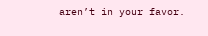aren’t in your favor.